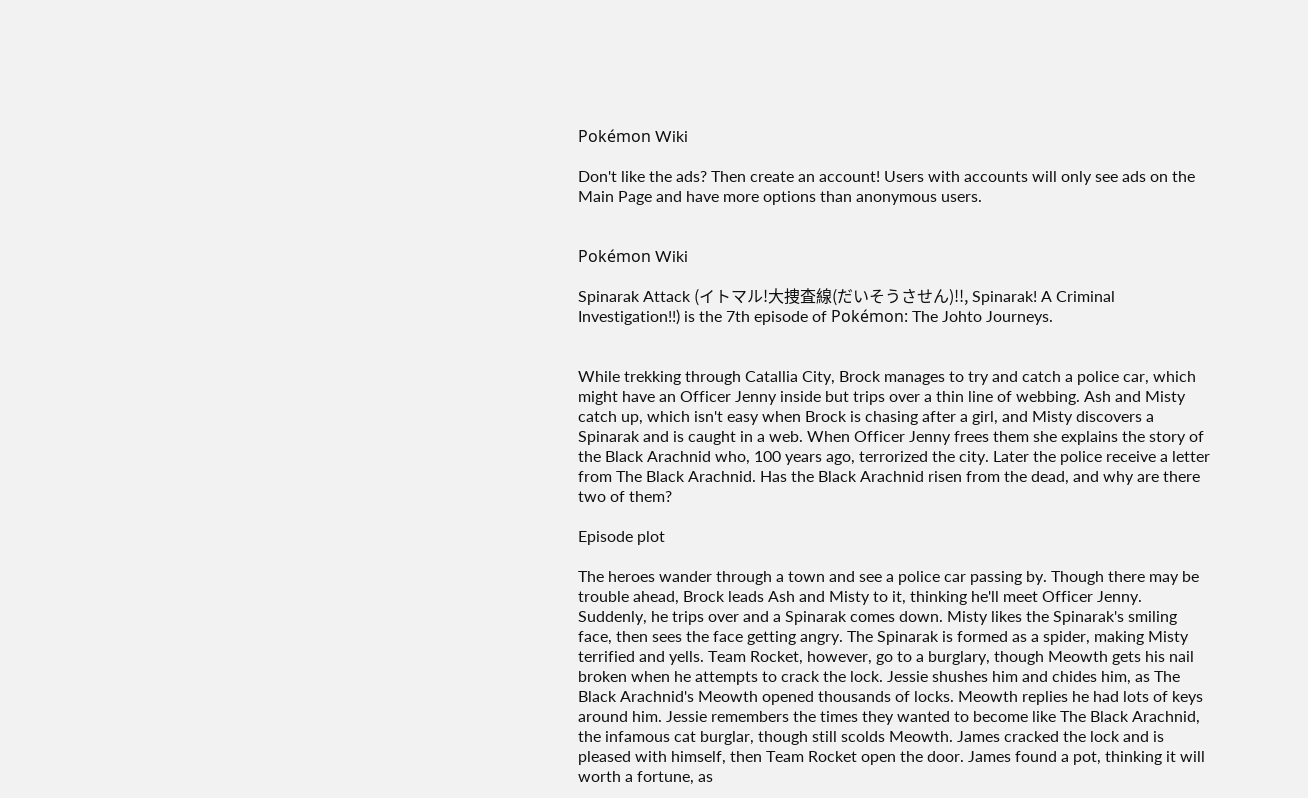Pokémon Wiki

Don't like the ads? Then create an account! Users with accounts will only see ads on the Main Page and have more options than anonymous users.


Pokémon Wiki

Spinarak Attack (イトマル!大捜査線(だいそうさせん)!!, Spinarak! A Criminal Investigation!!) is the 7th episode of Pokémon: The Johto Journeys.


While trekking through Catallia City, Brock manages to try and catch a police car, which might have an Officer Jenny inside but trips over a thin line of webbing. Ash and Misty catch up, which isn't easy when Brock is chasing after a girl, and Misty discovers a Spinarak and is caught in a web. When Officer Jenny frees them she explains the story of the Black Arachnid who, 100 years ago, terrorized the city. Later the police receive a letter from The Black Arachnid. Has the Black Arachnid risen from the dead, and why are there two of them?

Episode plot

The heroes wander through a town and see a police car passing by. Though there may be trouble ahead, Brock leads Ash and Misty to it, thinking he'll meet Officer Jenny. Suddenly, he trips over and a Spinarak comes down. Misty likes the Spinarak's smiling face, then sees the face getting angry. The Spinarak is formed as a spider, making Misty terrified and yells. Team Rocket, however, go to a burglary, though Meowth gets his nail broken when he attempts to crack the lock. Jessie shushes him and chides him, as The Black Arachnid's Meowth opened thousands of locks. Meowth replies he had lots of keys around him. Jessie remembers the times they wanted to become like The Black Arachnid, the infamous cat burglar, though still scolds Meowth. James cracked the lock and is pleased with himself, then Team Rocket open the door. James found a pot, thinking it will worth a fortune, as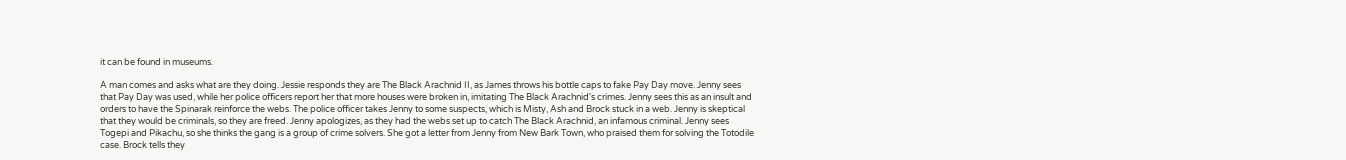it can be found in museums.

A man comes and asks what are they doing. Jessie responds they are The Black Arachnid II, as James throws his bottle caps to fake Pay Day move. Jenny sees that Pay Day was used, while her police officers report her that more houses were broken in, imitating The Black Arachnid's crimes. Jenny sees this as an insult and orders to have the Spinarak reinforce the webs. The police officer takes Jenny to some suspects, which is Misty, Ash and Brock stuck in a web. Jenny is skeptical that they would be criminals, so they are freed. Jenny apologizes, as they had the webs set up to catch The Black Arachnid, an infamous criminal. Jenny sees Togepi and Pikachu, so she thinks the gang is a group of crime solvers. She got a letter from Jenny from New Bark Town, who praised them for solving the Totodile case. Brock tells they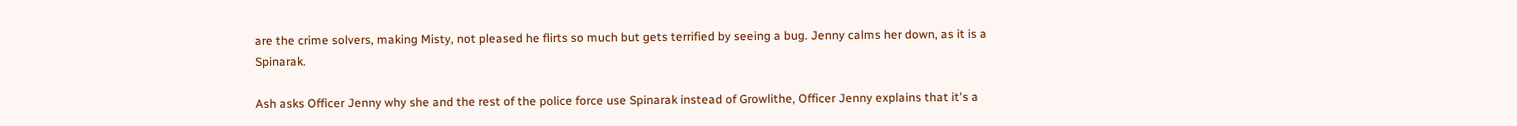are the crime solvers, making Misty, not pleased he flirts so much but gets terrified by seeing a bug. Jenny calms her down, as it is a Spinarak.

Ash asks Officer Jenny why she and the rest of the police force use Spinarak instead of Growlithe, Officer Jenny explains that it's a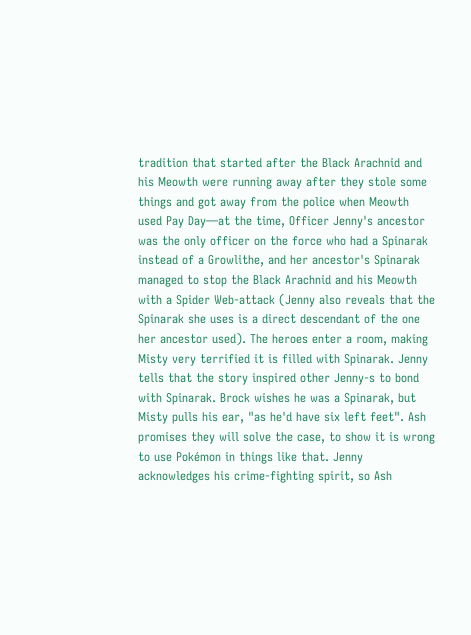tradition that started after the Black Arachnid and his Meowth were running away after they stole some things and got away from the police when Meowth used Pay Day—at the time, Officer Jenny's ancestor was the only officer on the force who had a Spinarak instead of a Growlithe, and her ancestor's Spinarak managed to stop the Black Arachnid and his Meowth with a Spider Web-attack (Jenny also reveals that the Spinarak she uses is a direct descendant of the one her ancestor used). The heroes enter a room, making Misty very terrified it is filled with Spinarak. Jenny tells that the story inspired other Jenny-s to bond with Spinarak. Brock wishes he was a Spinarak, but Misty pulls his ear, "as he'd have six left feet". Ash promises they will solve the case, to show it is wrong to use Pokémon in things like that. Jenny acknowledges his crime-fighting spirit, so Ash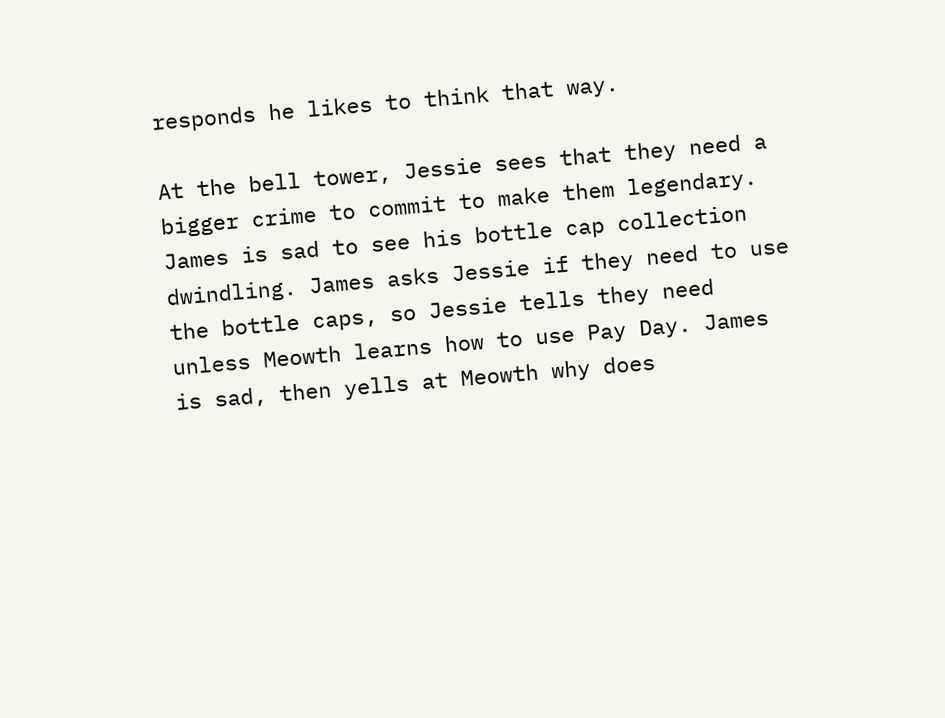responds he likes to think that way.

At the bell tower, Jessie sees that they need a bigger crime to commit to make them legendary. James is sad to see his bottle cap collection dwindling. James asks Jessie if they need to use the bottle caps, so Jessie tells they need unless Meowth learns how to use Pay Day. James is sad, then yells at Meowth why does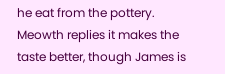he eat from the pottery. Meowth replies it makes the taste better, though James is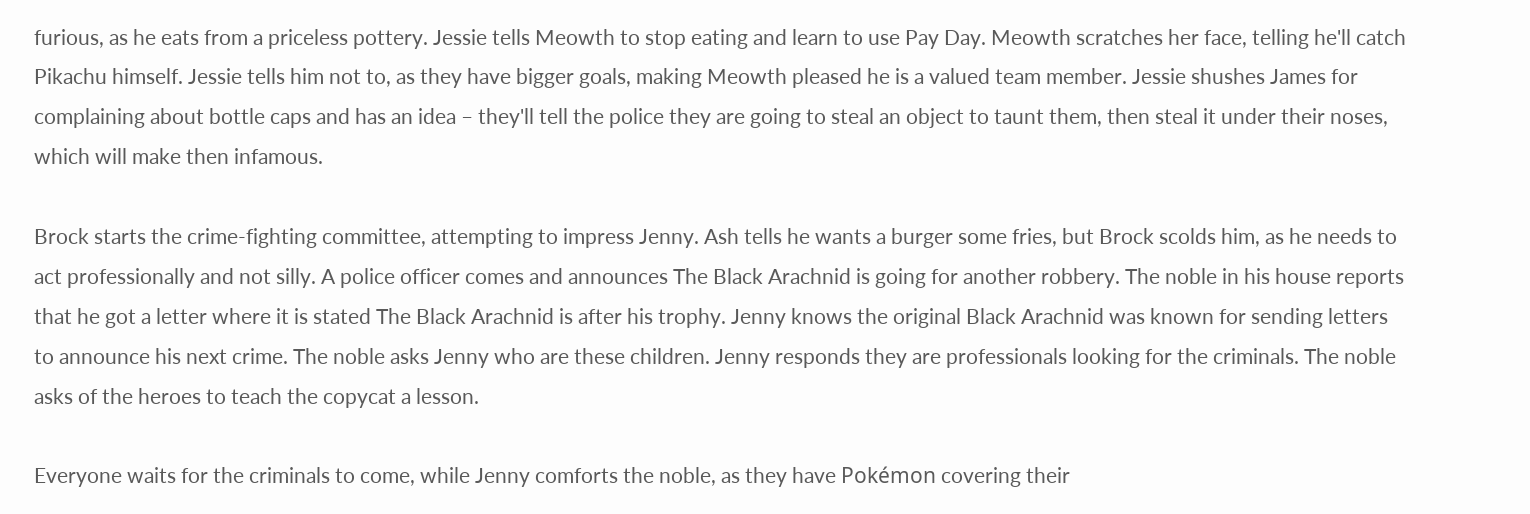furious, as he eats from a priceless pottery. Jessie tells Meowth to stop eating and learn to use Pay Day. Meowth scratches her face, telling he'll catch Pikachu himself. Jessie tells him not to, as they have bigger goals, making Meowth pleased he is a valued team member. Jessie shushes James for complaining about bottle caps and has an idea – they'll tell the police they are going to steal an object to taunt them, then steal it under their noses, which will make then infamous.

Brock starts the crime-fighting committee, attempting to impress Jenny. Ash tells he wants a burger some fries, but Brock scolds him, as he needs to act professionally and not silly. A police officer comes and announces The Black Arachnid is going for another robbery. The noble in his house reports that he got a letter where it is stated The Black Arachnid is after his trophy. Jenny knows the original Black Arachnid was known for sending letters to announce his next crime. The noble asks Jenny who are these children. Jenny responds they are professionals looking for the criminals. The noble asks of the heroes to teach the copycat a lesson.

Everyone waits for the criminals to come, while Jenny comforts the noble, as they have Pokémon covering their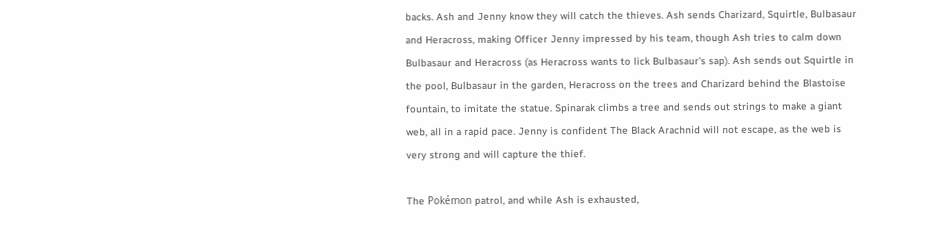backs. Ash and Jenny know they will catch the thieves. Ash sends Charizard, Squirtle, Bulbasaur and Heracross, making Officer Jenny impressed by his team, though Ash tries to calm down Bulbasaur and Heracross (as Heracross wants to lick Bulbasaur's sap). Ash sends out Squirtle in the pool, Bulbasaur in the garden, Heracross on the trees and Charizard behind the Blastoise fountain, to imitate the statue. Spinarak climbs a tree and sends out strings to make a giant web, all in a rapid pace. Jenny is confident The Black Arachnid will not escape, as the web is very strong and will capture the thief.

The Pokémon patrol, and while Ash is exhausted,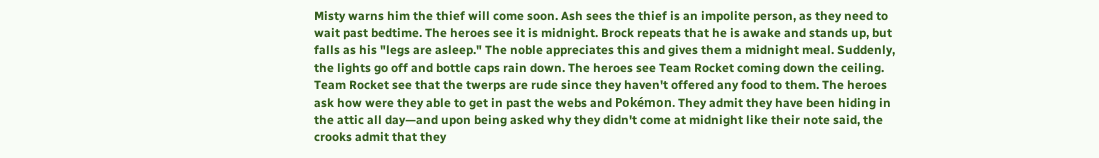Misty warns him the thief will come soon. Ash sees the thief is an impolite person, as they need to wait past bedtime. The heroes see it is midnight. Brock repeats that he is awake and stands up, but falls as his "legs are asleep." The noble appreciates this and gives them a midnight meal. Suddenly, the lights go off and bottle caps rain down. The heroes see Team Rocket coming down the ceiling. Team Rocket see that the twerps are rude since they haven't offered any food to them. The heroes ask how were they able to get in past the webs and Pokémon. They admit they have been hiding in the attic all day—and upon being asked why they didn't come at midnight like their note said, the crooks admit that they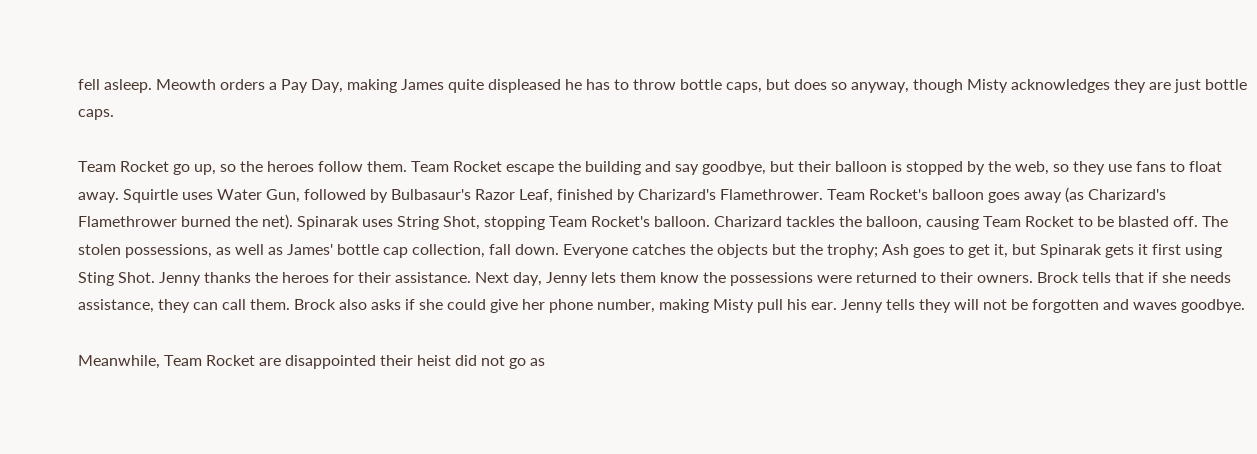fell asleep. Meowth orders a Pay Day, making James quite displeased he has to throw bottle caps, but does so anyway, though Misty acknowledges they are just bottle caps.

Team Rocket go up, so the heroes follow them. Team Rocket escape the building and say goodbye, but their balloon is stopped by the web, so they use fans to float away. Squirtle uses Water Gun, followed by Bulbasaur's Razor Leaf, finished by Charizard's Flamethrower. Team Rocket's balloon goes away (as Charizard's Flamethrower burned the net). Spinarak uses String Shot, stopping Team Rocket's balloon. Charizard tackles the balloon, causing Team Rocket to be blasted off. The stolen possessions, as well as James' bottle cap collection, fall down. Everyone catches the objects but the trophy; Ash goes to get it, but Spinarak gets it first using Sting Shot. Jenny thanks the heroes for their assistance. Next day, Jenny lets them know the possessions were returned to their owners. Brock tells that if she needs assistance, they can call them. Brock also asks if she could give her phone number, making Misty pull his ear. Jenny tells they will not be forgotten and waves goodbye.

Meanwhile, Team Rocket are disappointed their heist did not go as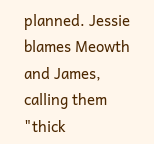planned. Jessie blames Meowth and James, calling them "thick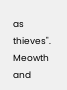as thieves". Meowth and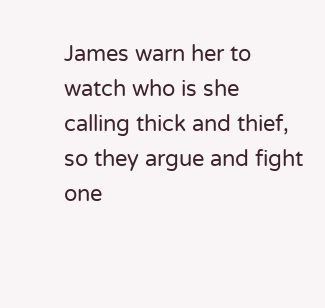James warn her to watch who is she calling thick and thief, so they argue and fight one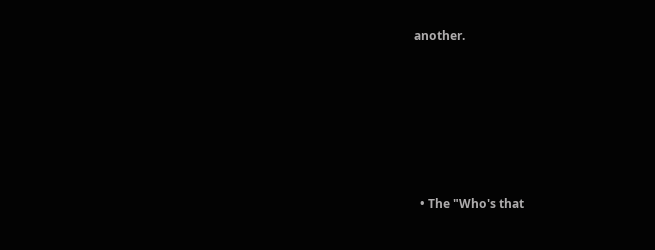another.






  • The "Who's that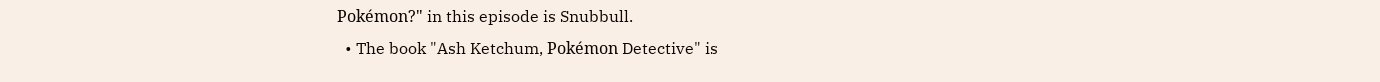Pokémon?" in this episode is Snubbull.
  • The book "Ash Ketchum, Pokémon Detective" is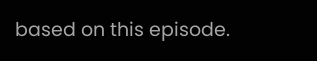based on this episode.